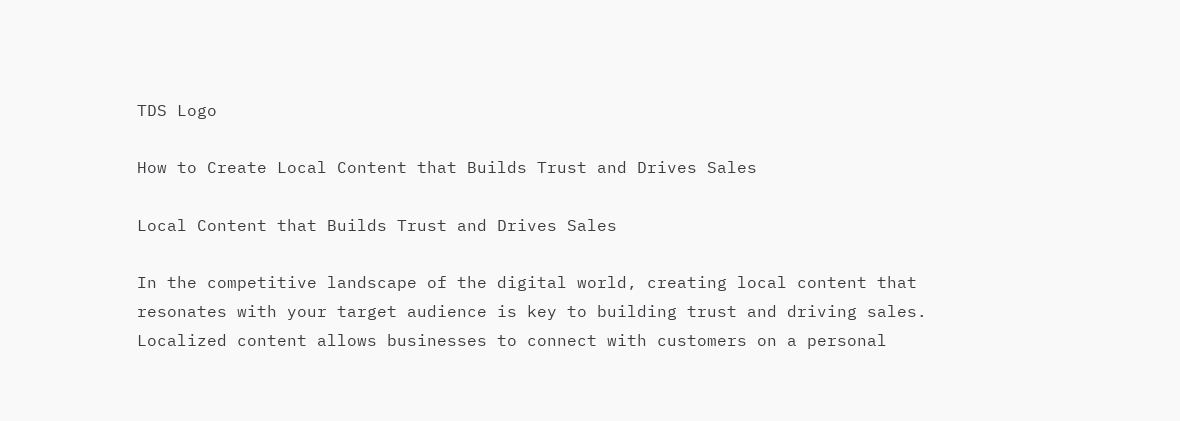TDS Logo

How to Create Local Content that Builds Trust and Drives Sales

Local Content that Builds Trust and Drives Sales

In the competitive landscape of the digital world, creating local content that resonates with your target audience is key to building trust and driving sales. Localized content allows businesses to connect with customers on a personal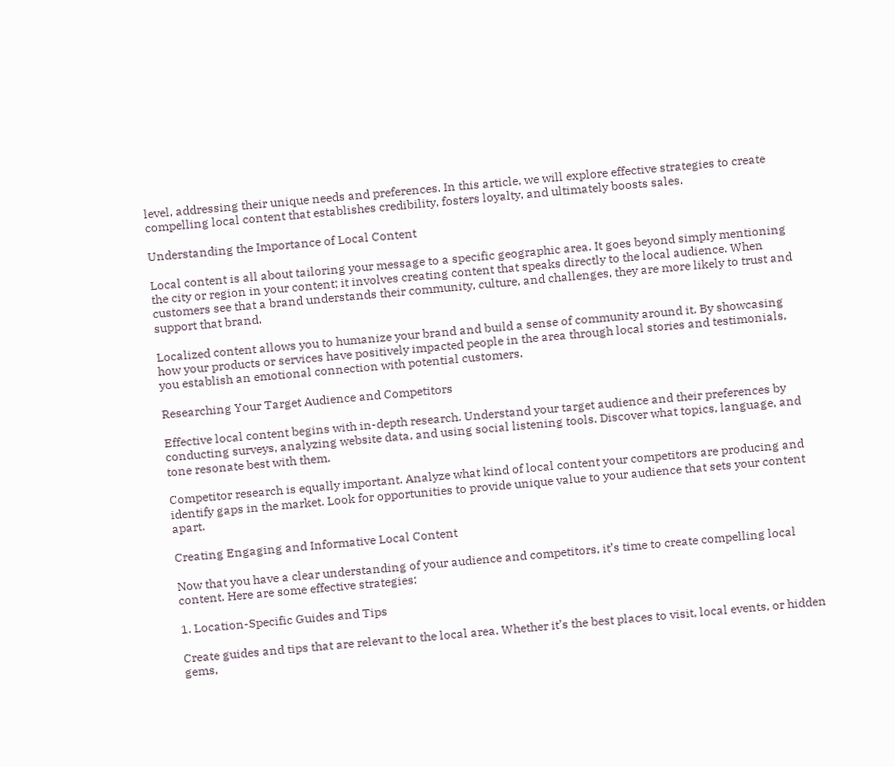level, addressing their unique needs and preferences. In this article, we will explore effective strategies to create compelling local content that establishes credibility, fosters loyalty, and ultimately boosts sales.

Understanding the Importance of Local Content

Local content is all about tailoring your message to a specific geographic area. It goes beyond simply mentioning the city or region in your content; it involves creating content that speaks directly to the local audience. When customers see that a brand understands their community, culture, and challenges, they are more likely to trust and support that brand.

Localized content allows you to humanize your brand and build a sense of community around it. By showcasing how your products or services have positively impacted people in the area through local stories and testimonials, you establish an emotional connection with potential customers.

Researching Your Target Audience and Competitors

Effective local content begins with in-depth research. Understand your target audience and their preferences by conducting surveys, analyzing website data, and using social listening tools. Discover what topics, language, and tone resonate best with them.

Competitor research is equally important. Analyze what kind of local content your competitors are producing and identify gaps in the market. Look for opportunities to provide unique value to your audience that sets your content apart.

Creating Engaging and Informative Local Content

Now that you have a clear understanding of your audience and competitors, it’s time to create compelling local content. Here are some effective strategies:

1. Location-Specific Guides and Tips

Create guides and tips that are relevant to the local area. Whether it’s the best places to visit, local events, or hidden gems,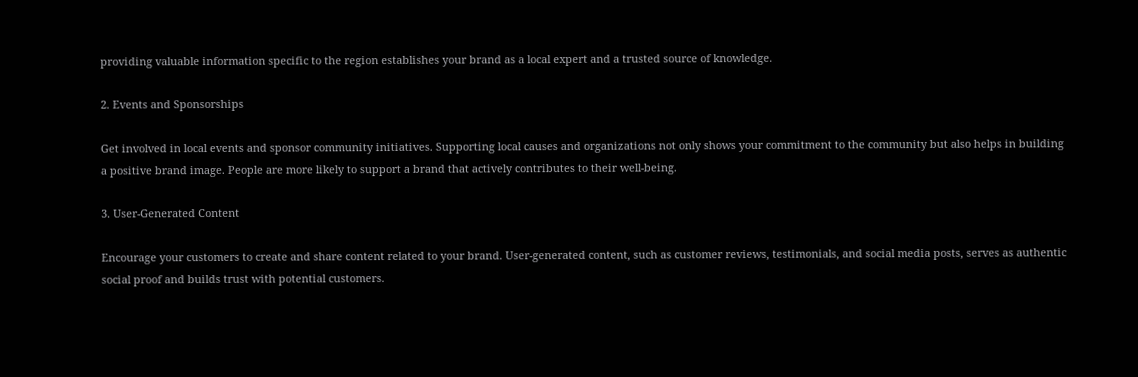providing valuable information specific to the region establishes your brand as a local expert and a trusted source of knowledge.

2. Events and Sponsorships

Get involved in local events and sponsor community initiatives. Supporting local causes and organizations not only shows your commitment to the community but also helps in building a positive brand image. People are more likely to support a brand that actively contributes to their well-being.

3. User-Generated Content

Encourage your customers to create and share content related to your brand. User-generated content, such as customer reviews, testimonials, and social media posts, serves as authentic social proof and builds trust with potential customers.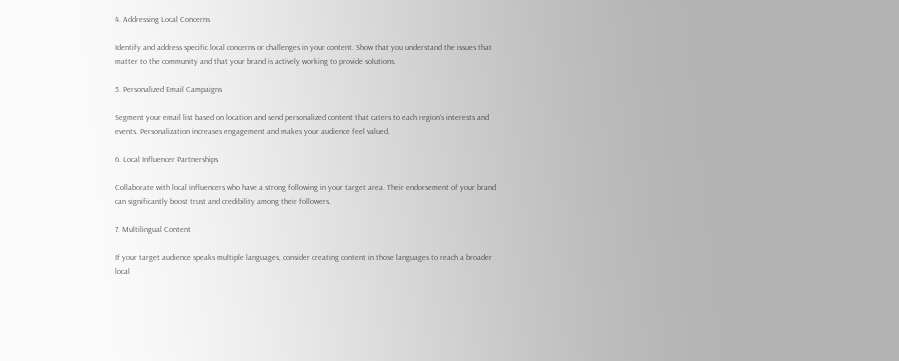4. Addressing Local Concerns

Identify and address specific local concerns or challenges in your content. Show that you understand the issues that matter to the community and that your brand is actively working to provide solutions.

5. Personalized Email Campaigns

Segment your email list based on location and send personalized content that caters to each region’s interests and events. Personalization increases engagement and makes your audience feel valued.

6. Local Influencer Partnerships

Collaborate with local influencers who have a strong following in your target area. Their endorsement of your brand can significantly boost trust and credibility among their followers.

7. Multilingual Content

If your target audience speaks multiple languages, consider creating content in those languages to reach a broader local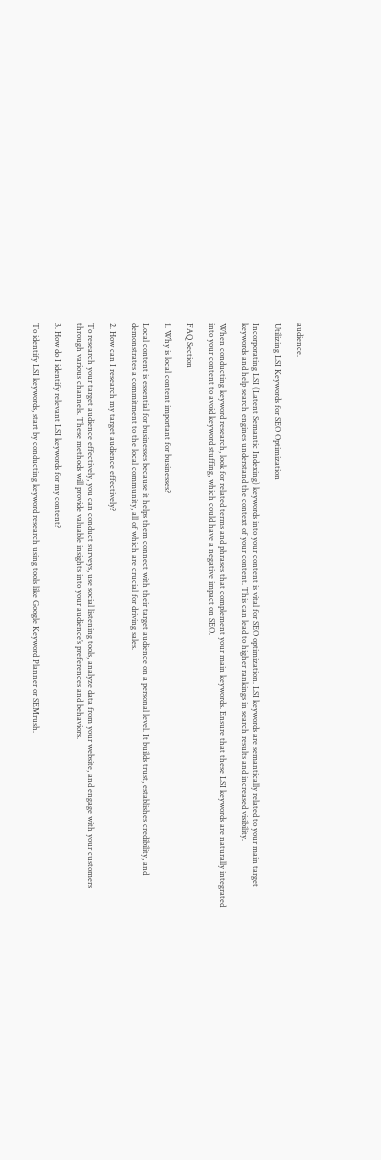audience.

Utilizing LSI Keywords for SEO Optimization

Incorporating LSI (Latent Semantic Indexing) keywords into your content is vital for SEO optimization. LSI keywords are semantically related to your main target keywords and help search engines understand the context of your content. This can lead to higher rankings in search results and increased visibility.

When conducting keyword research, look for related terms and phrases that complement your main keywords. Ensure that these LSI keywords are naturally integrated into your content to avoid keyword stuffing, which could have a negative impact on SEO.

FAQ Section

1. Why is local content important for businesses?

Local content is essential for businesses because it helps them connect with their target audience on a personal level. It builds trust, establishes credibility, and demonstrates a commitment to the local community, all of which are crucial for driving sales.

2. How can I research my target audience effectively?

To research your target audience effectively, you can conduct surveys, use social listening tools, analyze data from your website, and engage with your customers through various channels. These methods will provide valuable insights into your audience’s preferences and behaviors.

3. How do I identify relevant LSI keywords for my content?

To identify LSI keywords, start by conducting keyword research using tools like Google Keyword Planner or SEMrush.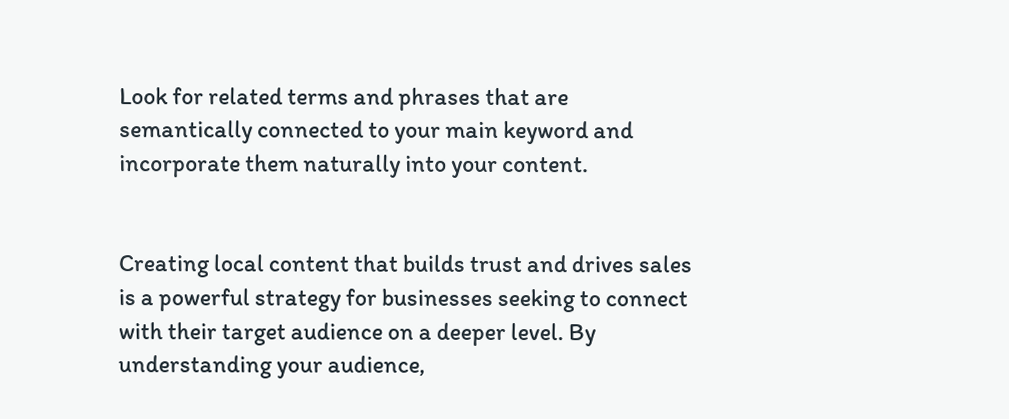Look for related terms and phrases that are semantically connected to your main keyword and incorporate them naturally into your content.


Creating local content that builds trust and drives sales is a powerful strategy for businesses seeking to connect with their target audience on a deeper level. By understanding your audience,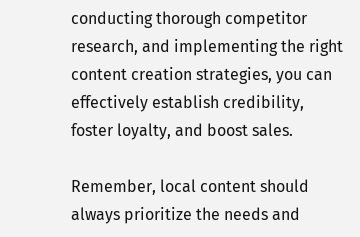conducting thorough competitor research, and implementing the right content creation strategies, you can effectively establish credibility, foster loyalty, and boost sales.

Remember, local content should always prioritize the needs and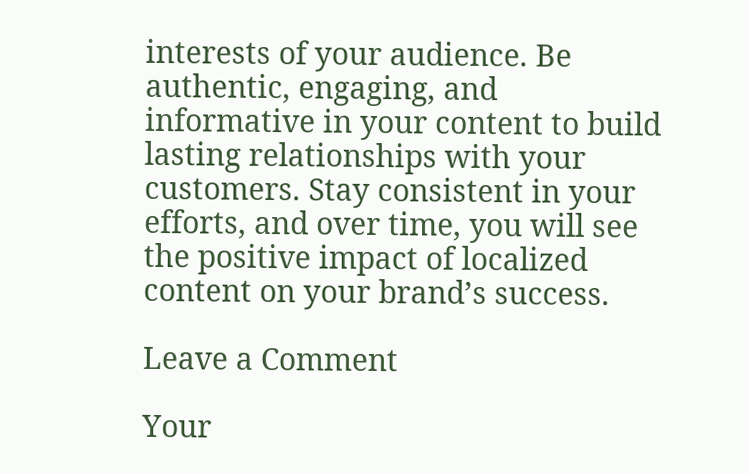interests of your audience. Be authentic, engaging, and informative in your content to build lasting relationships with your customers. Stay consistent in your efforts, and over time, you will see the positive impact of localized content on your brand’s success.

Leave a Comment

Your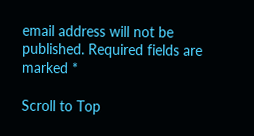email address will not be published. Required fields are marked *

Scroll to Top